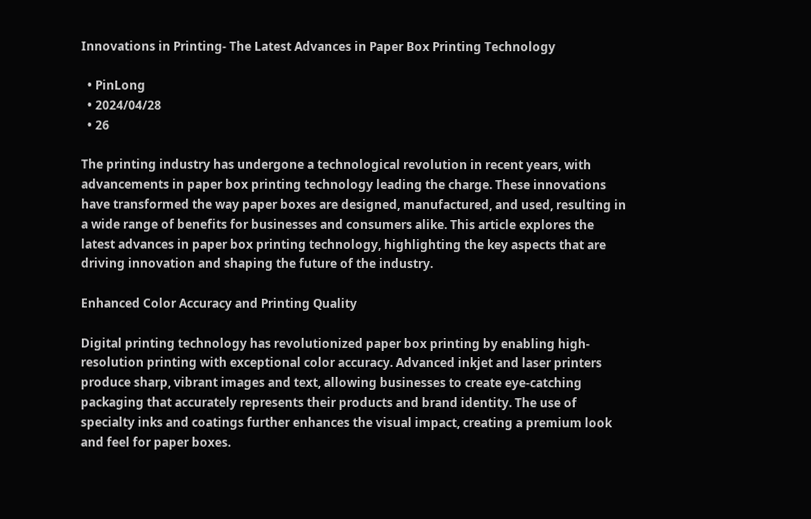Innovations in Printing- The Latest Advances in Paper Box Printing Technology

  • PinLong
  • 2024/04/28
  • 26

The printing industry has undergone a technological revolution in recent years, with advancements in paper box printing technology leading the charge. These innovations have transformed the way paper boxes are designed, manufactured, and used, resulting in a wide range of benefits for businesses and consumers alike. This article explores the latest advances in paper box printing technology, highlighting the key aspects that are driving innovation and shaping the future of the industry.

Enhanced Color Accuracy and Printing Quality

Digital printing technology has revolutionized paper box printing by enabling high-resolution printing with exceptional color accuracy. Advanced inkjet and laser printers produce sharp, vibrant images and text, allowing businesses to create eye-catching packaging that accurately represents their products and brand identity. The use of specialty inks and coatings further enhances the visual impact, creating a premium look and feel for paper boxes.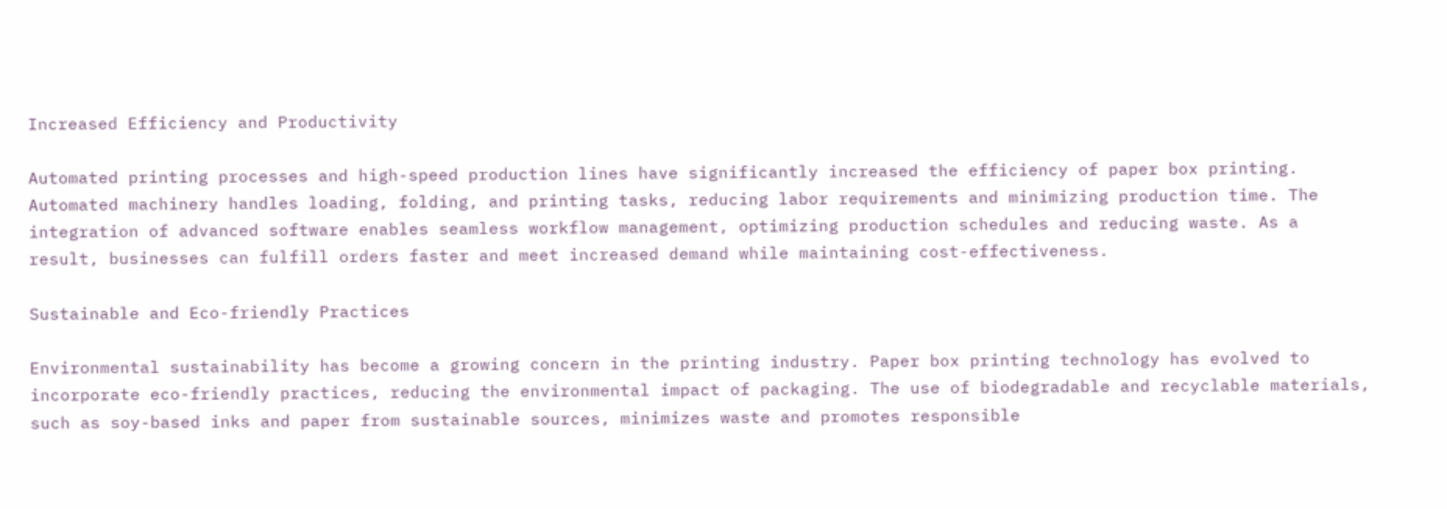Increased Efficiency and Productivity

Automated printing processes and high-speed production lines have significantly increased the efficiency of paper box printing. Automated machinery handles loading, folding, and printing tasks, reducing labor requirements and minimizing production time. The integration of advanced software enables seamless workflow management, optimizing production schedules and reducing waste. As a result, businesses can fulfill orders faster and meet increased demand while maintaining cost-effectiveness.

Sustainable and Eco-friendly Practices

Environmental sustainability has become a growing concern in the printing industry. Paper box printing technology has evolved to incorporate eco-friendly practices, reducing the environmental impact of packaging. The use of biodegradable and recyclable materials, such as soy-based inks and paper from sustainable sources, minimizes waste and promotes responsible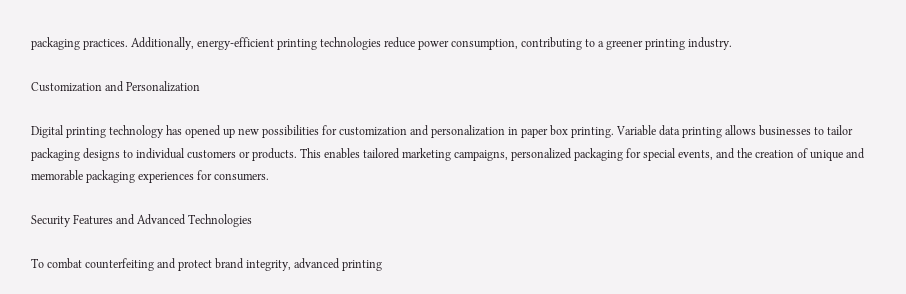packaging practices. Additionally, energy-efficient printing technologies reduce power consumption, contributing to a greener printing industry.

Customization and Personalization

Digital printing technology has opened up new possibilities for customization and personalization in paper box printing. Variable data printing allows businesses to tailor packaging designs to individual customers or products. This enables tailored marketing campaigns, personalized packaging for special events, and the creation of unique and memorable packaging experiences for consumers.

Security Features and Advanced Technologies

To combat counterfeiting and protect brand integrity, advanced printing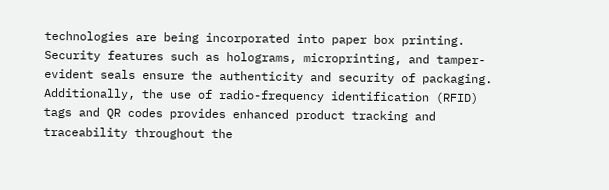technologies are being incorporated into paper box printing. Security features such as holograms, microprinting, and tamper-evident seals ensure the authenticity and security of packaging. Additionally, the use of radio-frequency identification (RFID) tags and QR codes provides enhanced product tracking and traceability throughout the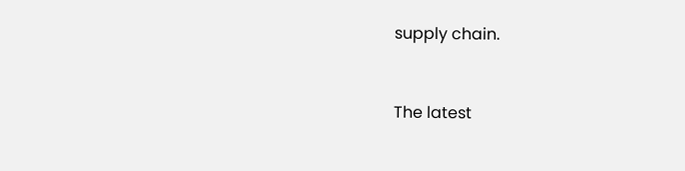supply chain.


The latest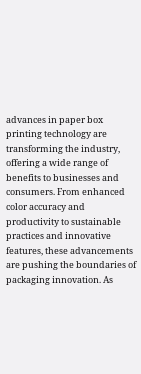advances in paper box printing technology are transforming the industry, offering a wide range of benefits to businesses and consumers. From enhanced color accuracy and productivity to sustainable practices and innovative features, these advancements are pushing the boundaries of packaging innovation. As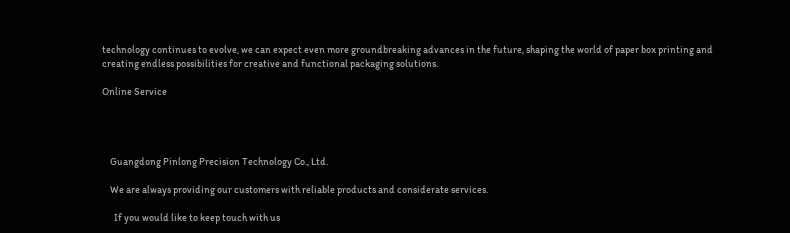technology continues to evolve, we can expect even more groundbreaking advances in the future, shaping the world of paper box printing and creating endless possibilities for creative and functional packaging solutions.

Online Service




    Guangdong Pinlong Precision Technology Co., Ltd.

    We are always providing our customers with reliable products and considerate services.

      If you would like to keep touch with us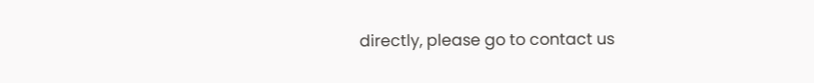directly, please go to contact us